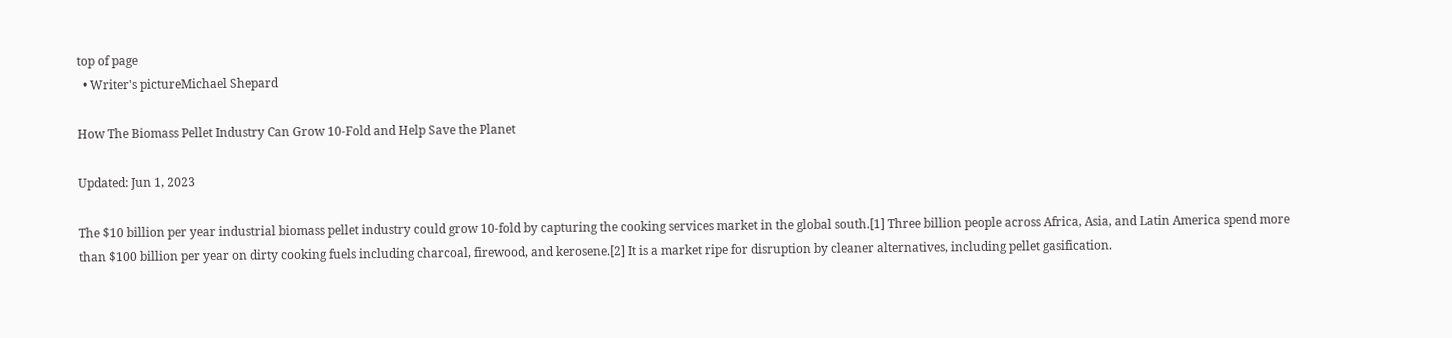top of page
  • Writer's pictureMichael Shepard

How The Biomass Pellet Industry Can Grow 10-Fold and Help Save the Planet

Updated: Jun 1, 2023

The $10 billion per year industrial biomass pellet industry could grow 10-fold by capturing the cooking services market in the global south.[1] Three billion people across Africa, Asia, and Latin America spend more than $100 billion per year on dirty cooking fuels including charcoal, firewood, and kerosene.[2] It is a market ripe for disruption by cleaner alternatives, including pellet gasification.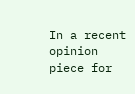In a recent opinion piece for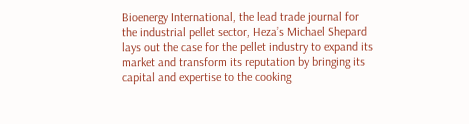Bioenergy International, the lead trade journal for the industrial pellet sector, Heza’s Michael Shepard lays out the case for the pellet industry to expand its market and transform its reputation by bringing its capital and expertise to the cooking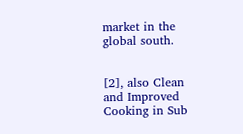market in the global south.


[2], also Clean and Improved Cooking in Sub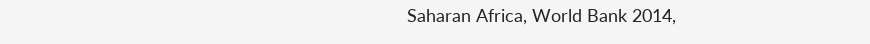Saharan Africa, World Bank 2014,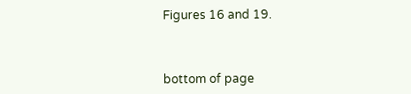Figures 16 and 19.



bottom of page